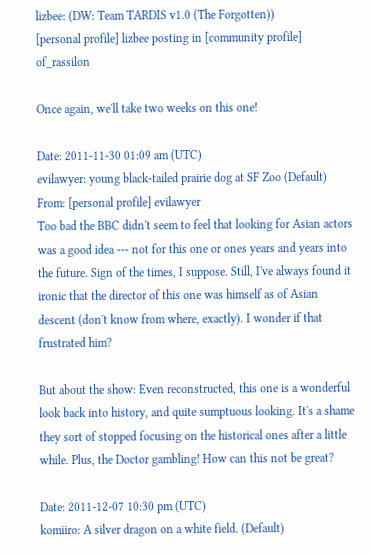lizbee: (DW: Team TARDIS v1.0 (The Forgotten))
[personal profile] lizbee posting in [community profile] of_rassilon

Once again, we'll take two weeks on this one!

Date: 2011-11-30 01:09 am (UTC)
evilawyer: young black-tailed prairie dog at SF Zoo (Default)
From: [personal profile] evilawyer
Too bad the BBC didn't seem to feel that looking for Asian actors was a good idea --- not for this one or ones years and years into the future. Sign of the times, I suppose. Still, I've always found it ironic that the director of this one was himself as of Asian descent (don't know from where, exactly). I wonder if that frustrated him?

But about the show: Even reconstructed, this one is a wonderful look back into history, and quite sumptuous looking. It's a shame they sort of stopped focusing on the historical ones after a little while. Plus, the Doctor gambling! How can this not be great?

Date: 2011-12-07 10:30 pm (UTC)
komiiro: A silver dragon on a white field. (Default)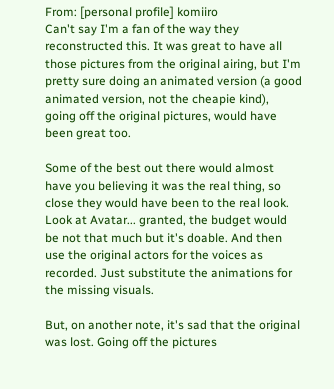From: [personal profile] komiiro
Can't say I'm a fan of the way they reconstructed this. It was great to have all those pictures from the original airing, but I'm pretty sure doing an animated version (a good animated version, not the cheapie kind), going off the original pictures, would have been great too.

Some of the best out there would almost have you believing it was the real thing, so close they would have been to the real look. Look at Avatar... granted, the budget would be not that much but it's doable. And then use the original actors for the voices as recorded. Just substitute the animations for the missing visuals.

But, on another note, it's sad that the original was lost. Going off the pictures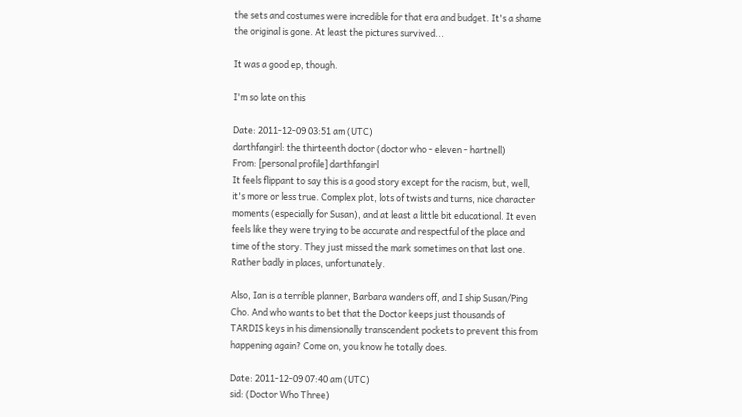the sets and costumes were incredible for that era and budget. It's a shame the original is gone. At least the pictures survived...

It was a good ep, though.

I'm so late on this

Date: 2011-12-09 03:51 am (UTC)
darthfangirl: the thirteenth doctor (doctor who - eleven - hartnell)
From: [personal profile] darthfangirl
It feels flippant to say this is a good story except for the racism, but, well, it's more or less true. Complex plot, lots of twists and turns, nice character moments (especially for Susan), and at least a little bit educational. It even feels like they were trying to be accurate and respectful of the place and time of the story. They just missed the mark sometimes on that last one. Rather badly in places, unfortunately.

Also, Ian is a terrible planner, Barbara wanders off, and I ship Susan/Ping Cho. And who wants to bet that the Doctor keeps just thousands of TARDIS keys in his dimensionally transcendent pockets to prevent this from happening again? Come on, you know he totally does.

Date: 2011-12-09 07:40 am (UTC)
sid: (Doctor Who Three)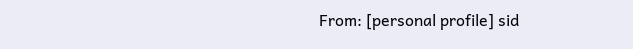From: [personal profile] sid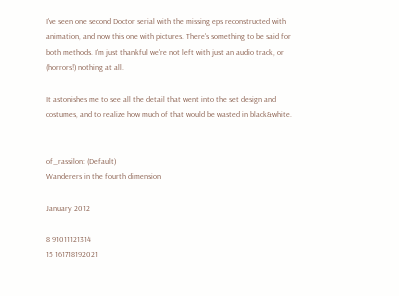I've seen one second Doctor serial with the missing eps reconstructed with animation, and now this one with pictures. There's something to be said for both methods. I'm just thankful we're not left with just an audio track, or (horrors!) nothing at all.

It astonishes me to see all the detail that went into the set design and costumes, and to realize how much of that would be wasted in black&white.


of_rassilon: (Default)
Wanderers in the fourth dimension

January 2012

8 91011121314
15 161718192021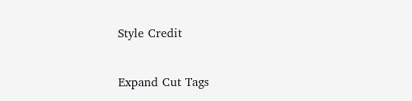Style Credit

Expand Cut Tags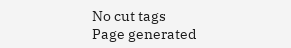No cut tags
Page generated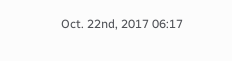Oct. 22nd, 2017 06:17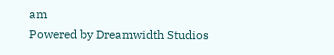am
Powered by Dreamwidth Studios